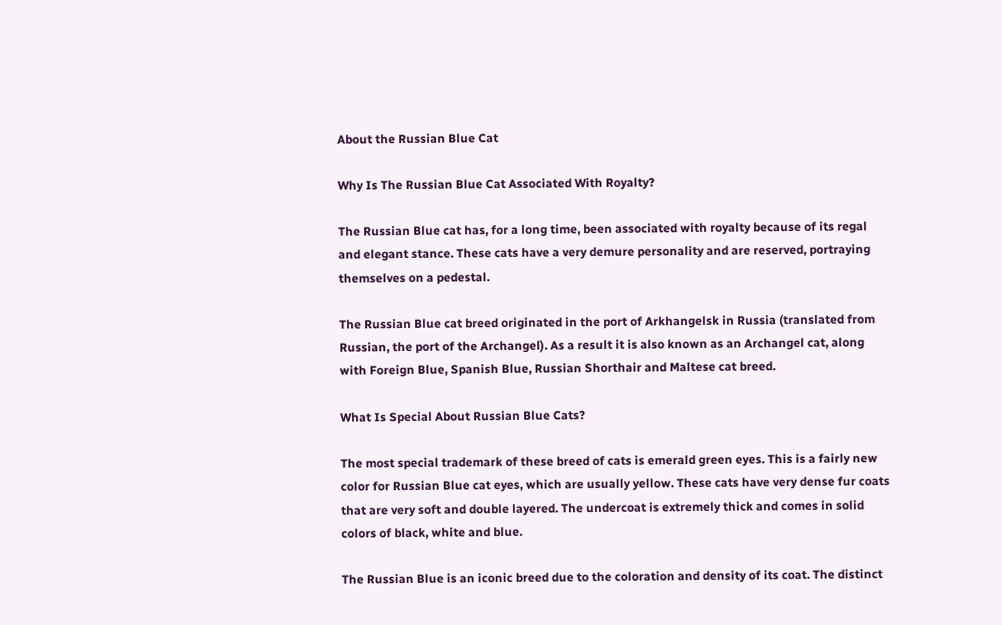About the Russian Blue Cat

Why Is The Russian Blue Cat Associated With Royalty?

The Russian Blue cat has, for a long time, been associated with royalty because of its regal and elegant stance. These cats have a very demure personality and are reserved, portraying themselves on a pedestal.

The Russian Blue cat breed originated in the port of Arkhangelsk in Russia (translated from Russian, the port of the Archangel). As a result it is also known as an Archangel cat, along with Foreign Blue, Spanish Blue, Russian Shorthair and Maltese cat breed.

What Is Special About Russian Blue Cats?

The most special trademark of these breed of cats is emerald green eyes. This is a fairly new color for Russian Blue cat eyes, which are usually yellow. These cats have very dense fur coats that are very soft and double layered. The undercoat is extremely thick and comes in solid colors of black, white and blue.

The Russian Blue is an iconic breed due to the coloration and density of its coat. The distinct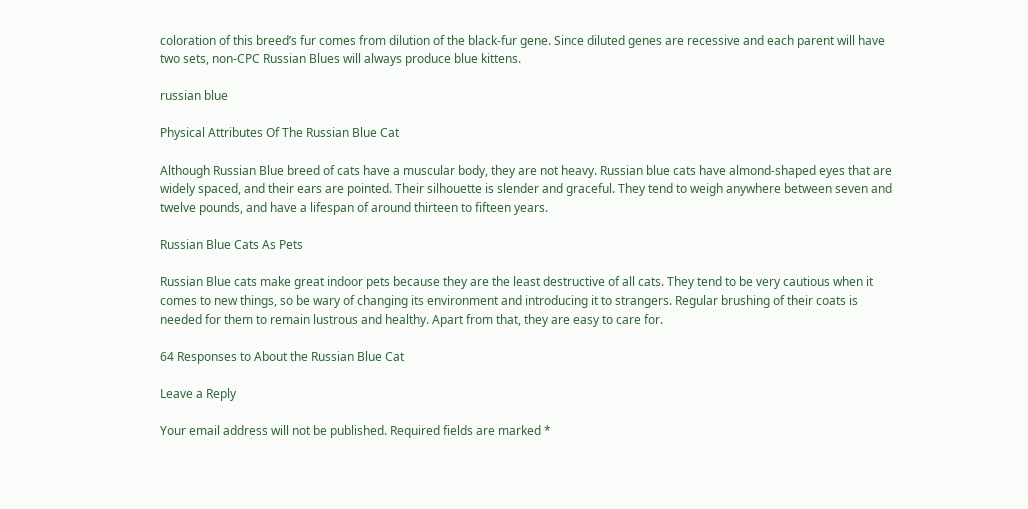coloration of this breed’s fur comes from dilution of the black-fur gene. Since diluted genes are recessive and each parent will have two sets, non-CPC Russian Blues will always produce blue kittens.

russian blue

Physical Attributes Of The Russian Blue Cat

Although Russian Blue breed of cats have a muscular body, they are not heavy. Russian blue cats have almond-shaped eyes that are widely spaced, and their ears are pointed. Their silhouette is slender and graceful. They tend to weigh anywhere between seven and twelve pounds, and have a lifespan of around thirteen to fifteen years.

Russian Blue Cats As Pets

Russian Blue cats make great indoor pets because they are the least destructive of all cats. They tend to be very cautious when it comes to new things, so be wary of changing its environment and introducing it to strangers. Regular brushing of their coats is needed for them to remain lustrous and healthy. Apart from that, they are easy to care for.

64 Responses to About the Russian Blue Cat

Leave a Reply

Your email address will not be published. Required fields are marked *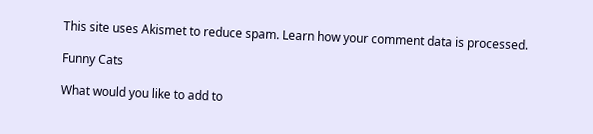This site uses Akismet to reduce spam. Learn how your comment data is processed.

Funny Cats

What would you like to add to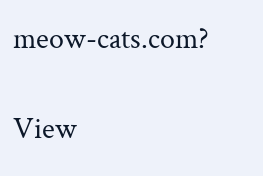meow-cats.com?

View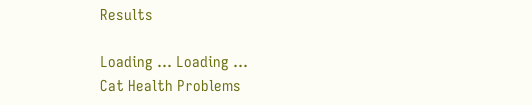Results

Loading ... Loading ...
Cat Health Problems